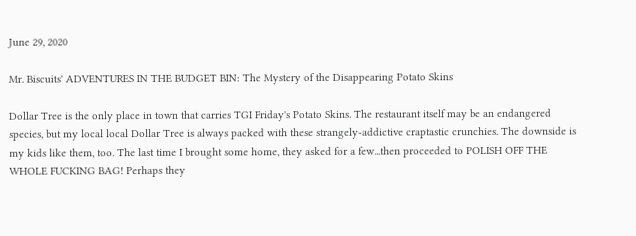June 29, 2020

Mr. Biscuits' ADVENTURES IN THE BUDGET BIN: The Mystery of the Disappearing Potato Skins

Dollar Tree is the only place in town that carries TGI Friday's Potato Skins. The restaurant itself may be an endangered species, but my local local Dollar Tree is always packed with these strangely-addictive craptastic crunchies. The downside is my kids like them, too. The last time I brought some home, they asked for a few...then proceeded to POLISH OFF THE WHOLE FUCKING BAG! Perhaps they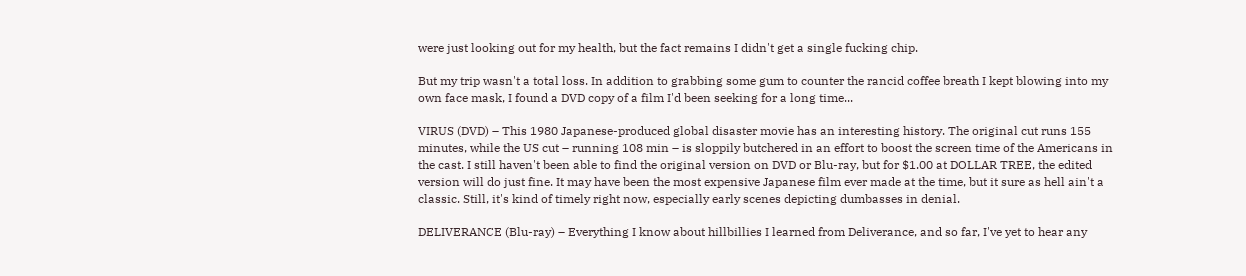were just looking out for my health, but the fact remains I didn't get a single fucking chip.

But my trip wasn't a total loss. In addition to grabbing some gum to counter the rancid coffee breath I kept blowing into my own face mask, I found a DVD copy of a film I'd been seeking for a long time...

VIRUS (DVD) – This 1980 Japanese-produced global disaster movie has an interesting history. The original cut runs 155 minutes, while the US cut – running 108 min – is sloppily butchered in an effort to boost the screen time of the Americans in the cast. I still haven't been able to find the original version on DVD or Blu-ray, but for $1.00 at DOLLAR TREE, the edited version will do just fine. It may have been the most expensive Japanese film ever made at the time, but it sure as hell ain't a classic. Still, it's kind of timely right now, especially early scenes depicting dumbasses in denial.

DELIVERANCE (Blu-ray) – Everything I know about hillbillies I learned from Deliverance, and so far, I've yet to hear any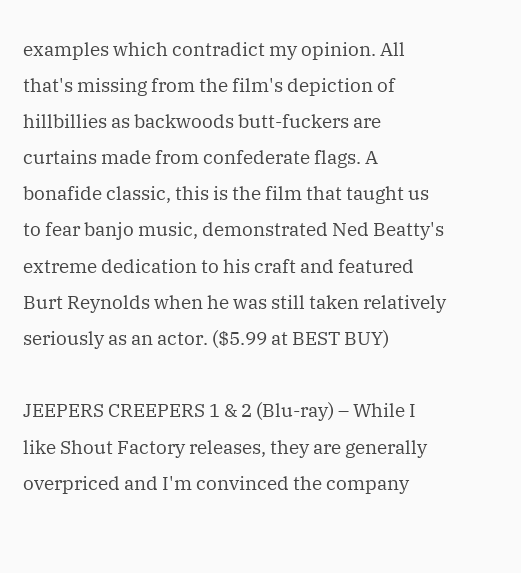examples which contradict my opinion. All that's missing from the film's depiction of hillbillies as backwoods butt-fuckers are curtains made from confederate flags. A bonafide classic, this is the film that taught us to fear banjo music, demonstrated Ned Beatty's extreme dedication to his craft and featured Burt Reynolds when he was still taken relatively seriously as an actor. ($5.99 at BEST BUY)

JEEPERS CREEPERS 1 & 2 (Blu-ray) – While I like Shout Factory releases, they are generally overpriced and I'm convinced the company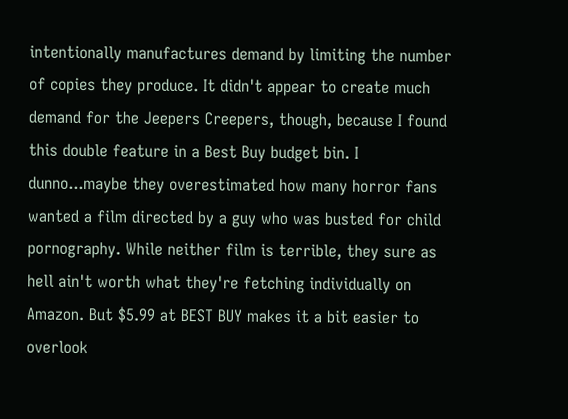intentionally manufactures demand by limiting the number of copies they produce. It didn't appear to create much demand for the Jeepers Creepers, though, because I found this double feature in a Best Buy budget bin. I dunno...maybe they overestimated how many horror fans wanted a film directed by a guy who was busted for child pornography. While neither film is terrible, they sure as hell ain't worth what they're fetching individually on Amazon. But $5.99 at BEST BUY makes it a bit easier to overlook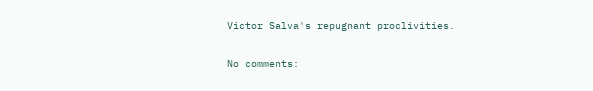Victor Salva's repugnant proclivities.

No comments: